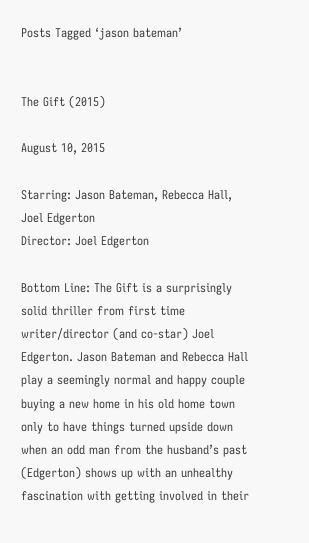Posts Tagged ‘jason bateman’


The Gift (2015)

August 10, 2015

Starring: Jason Bateman, Rebecca Hall, Joel Edgerton
Director: Joel Edgerton

Bottom Line: The Gift is a surprisingly solid thriller from first time writer/director (and co-star) Joel Edgerton. Jason Bateman and Rebecca Hall play a seemingly normal and happy couple buying a new home in his old home town only to have things turned upside down when an odd man from the husband’s past (Edgerton) shows up with an unhealthy fascination with getting involved in their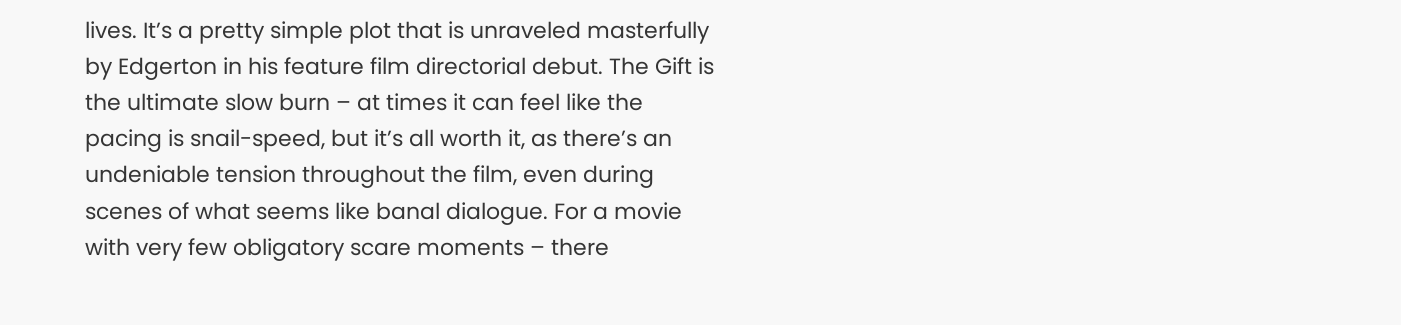lives. It’s a pretty simple plot that is unraveled masterfully by Edgerton in his feature film directorial debut. The Gift is the ultimate slow burn – at times it can feel like the pacing is snail-speed, but it’s all worth it, as there’s an undeniable tension throughout the film, even during scenes of what seems like banal dialogue. For a movie with very few obligatory scare moments – there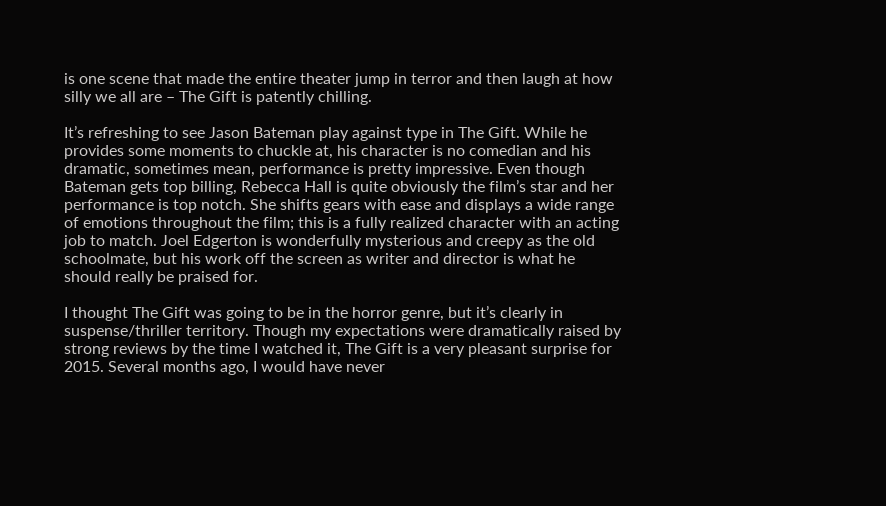is one scene that made the entire theater jump in terror and then laugh at how silly we all are – The Gift is patently chilling.

It’s refreshing to see Jason Bateman play against type in The Gift. While he provides some moments to chuckle at, his character is no comedian and his dramatic, sometimes mean, performance is pretty impressive. Even though Bateman gets top billing, Rebecca Hall is quite obviously the film’s star and her performance is top notch. She shifts gears with ease and displays a wide range of emotions throughout the film; this is a fully realized character with an acting job to match. Joel Edgerton is wonderfully mysterious and creepy as the old schoolmate, but his work off the screen as writer and director is what he should really be praised for.

I thought The Gift was going to be in the horror genre, but it’s clearly in suspense/thriller territory. Though my expectations were dramatically raised by strong reviews by the time I watched it, The Gift is a very pleasant surprise for 2015. Several months ago, I would have never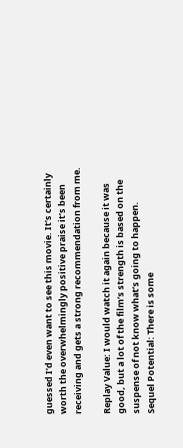guessed I’d even want to see this movie. It’s certainly worth the overwhelmingly positive praise it’s been receiving and gets a strong recommendation from me.

Replay Value: I would watch it again because it was good, but a lot of the film’s strength is based on the suspense of not know what’s going to happen.
Sequel Potential: There is some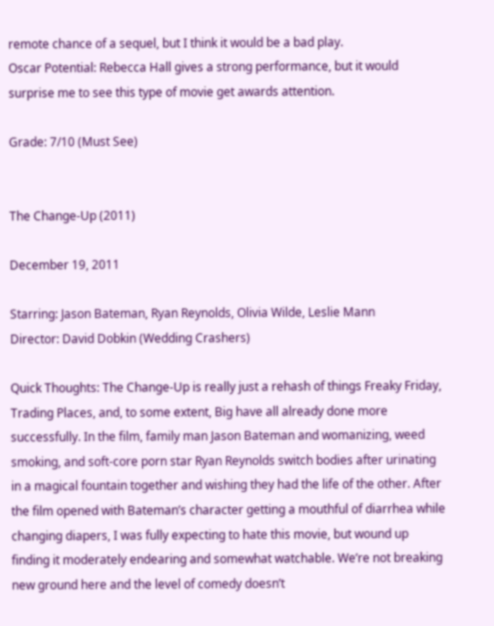remote chance of a sequel, but I think it would be a bad play.
Oscar Potential: Rebecca Hall gives a strong performance, but it would surprise me to see this type of movie get awards attention.

Grade: 7/10 (Must See)


The Change-Up (2011)

December 19, 2011

Starring: Jason Bateman, Ryan Reynolds, Olivia Wilde, Leslie Mann
Director: David Dobkin (Wedding Crashers)

Quick Thoughts: The Change-Up is really just a rehash of things Freaky Friday, Trading Places, and, to some extent, Big have all already done more successfully. In the film, family man Jason Bateman and womanizing, weed smoking, and soft-core porn star Ryan Reynolds switch bodies after urinating in a magical fountain together and wishing they had the life of the other. After the film opened with Bateman’s character getting a mouthful of diarrhea while changing diapers, I was fully expecting to hate this movie, but wound up finding it moderately endearing and somewhat watchable. We’re not breaking new ground here and the level of comedy doesn’t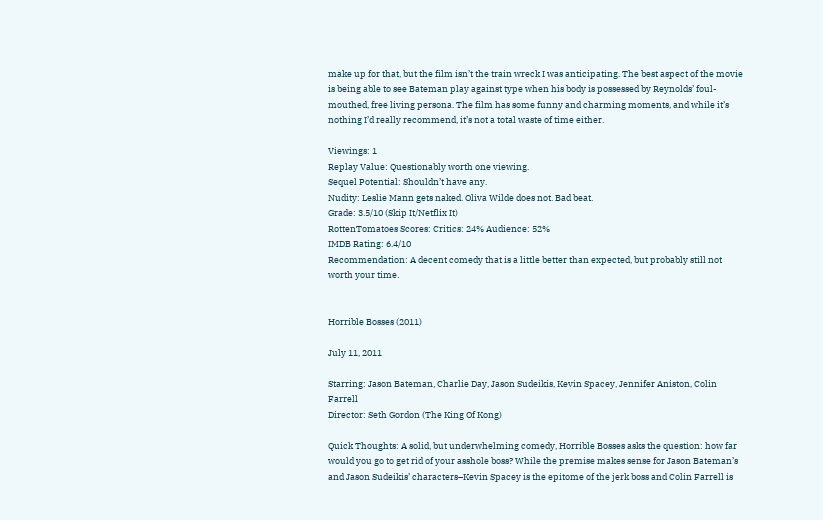make up for that, but the film isn’t the train wreck I was anticipating. The best aspect of the movie is being able to see Bateman play against type when his body is possessed by Reynolds’ foul-mouthed, free living persona. The film has some funny and charming moments, and while it’s nothing I’d really recommend, it’s not a total waste of time either.

Viewings: 1
Replay Value: Questionably worth one viewing.
Sequel Potential: Shouldn’t have any.
Nudity: Leslie Mann gets naked. Oliva Wilde does not. Bad beat.
Grade: 3.5/10 (Skip It/Netflix It)
RottenTomatoes Scores: Critics: 24% Audience: 52%
IMDB Rating: 6.4/10
Recommendation: A decent comedy that is a little better than expected, but probably still not worth your time.


Horrible Bosses (2011)

July 11, 2011

Starring: Jason Bateman, Charlie Day, Jason Sudeikis, Kevin Spacey, Jennifer Aniston, Colin Farrell
Director: Seth Gordon (The King Of Kong)

Quick Thoughts: A solid, but underwhelming comedy, Horrible Bosses asks the question: how far would you go to get rid of your asshole boss? While the premise makes sense for Jason Bateman’s and Jason Sudeikis’ characters–Kevin Spacey is the epitome of the jerk boss and Colin Farrell is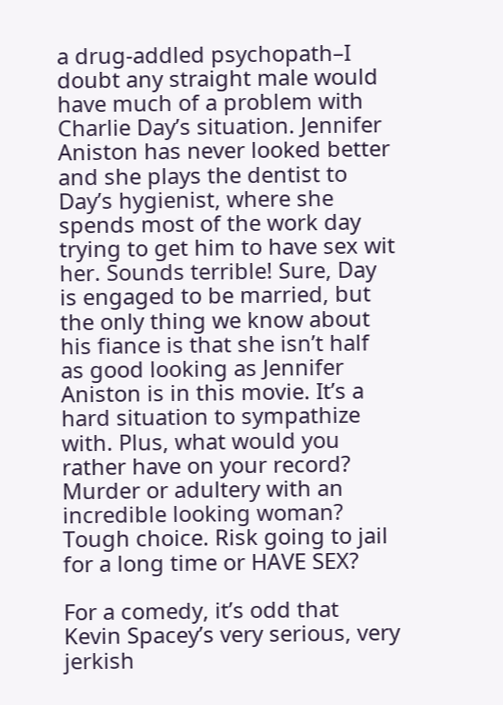a drug-addled psychopath–I doubt any straight male would have much of a problem with Charlie Day’s situation. Jennifer Aniston has never looked better and she plays the dentist to Day’s hygienist, where she spends most of the work day trying to get him to have sex wit her. Sounds terrible! Sure, Day is engaged to be married, but the only thing we know about his fiance is that she isn’t half as good looking as Jennifer Aniston is in this movie. It’s a hard situation to sympathize with. Plus, what would you rather have on your record? Murder or adultery with an incredible looking woman? Tough choice. Risk going to jail for a long time or HAVE SEX?

For a comedy, it’s odd that Kevin Spacey’s very serious, very jerkish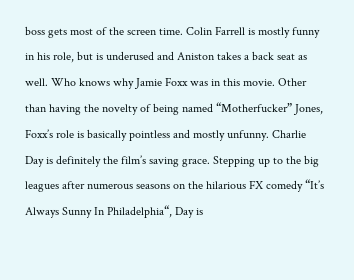boss gets most of the screen time. Colin Farrell is mostly funny in his role, but is underused and Aniston takes a back seat as well. Who knows why Jamie Foxx was in this movie. Other than having the novelty of being named “Motherfucker” Jones, Foxx’s role is basically pointless and mostly unfunny. Charlie Day is definitely the film’s saving grace. Stepping up to the big leagues after numerous seasons on the hilarious FX comedy “It’s Always Sunny In Philadelphia“, Day is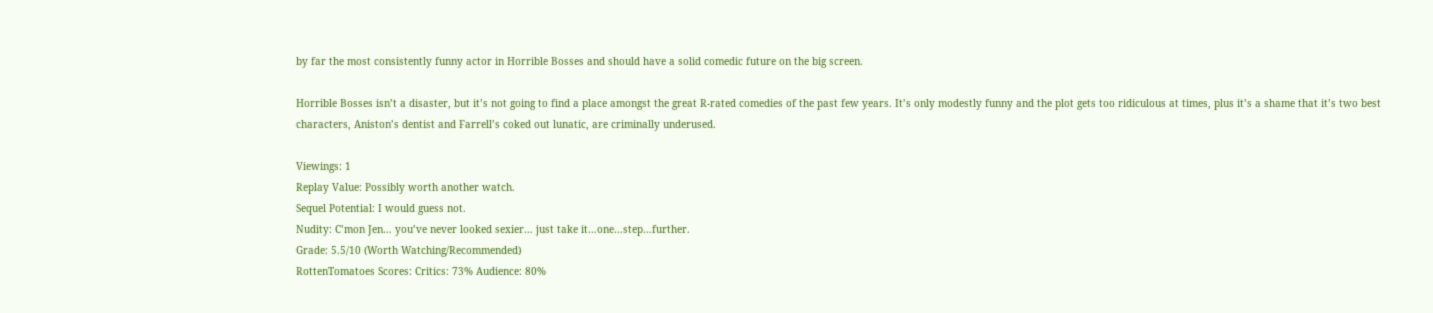by far the most consistently funny actor in Horrible Bosses and should have a solid comedic future on the big screen.

Horrible Bosses isn’t a disaster, but it’s not going to find a place amongst the great R-rated comedies of the past few years. It’s only modestly funny and the plot gets too ridiculous at times, plus it’s a shame that it’s two best characters, Aniston’s dentist and Farrell’s coked out lunatic, are criminally underused.

Viewings: 1
Replay Value: Possibly worth another watch.
Sequel Potential: I would guess not.
Nudity: C’mon Jen… you’ve never looked sexier… just take it…one…step…further.
Grade: 5.5/10 (Worth Watching/Recommended)
RottenTomatoes Scores: Critics: 73% Audience: 80%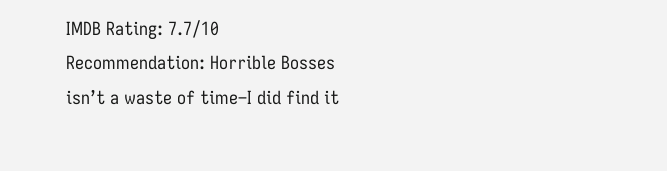IMDB Rating: 7.7/10
Recommendation: Horrible Bosses isn’t a waste of time–I did find it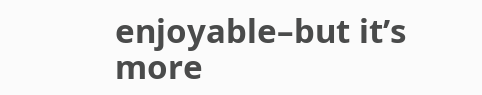enjoyable–but it’s more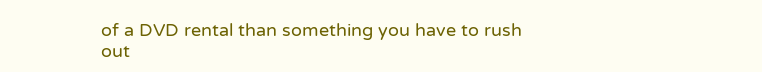of a DVD rental than something you have to rush out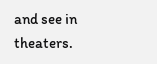and see in theaters.